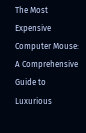The Most Expensive Computer Mouse: A Comprehensive Guide to Luxurious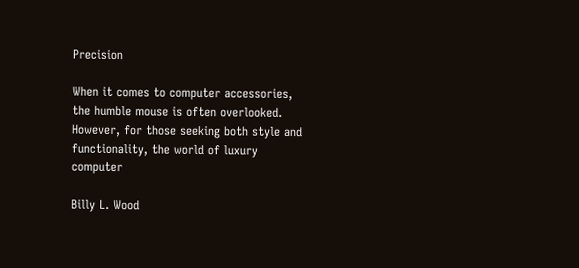Precision

When it comes to computer accessories, the humble mouse is often overlooked. However, for those seeking both style and functionality, the world of luxury computer

Billy L. Wood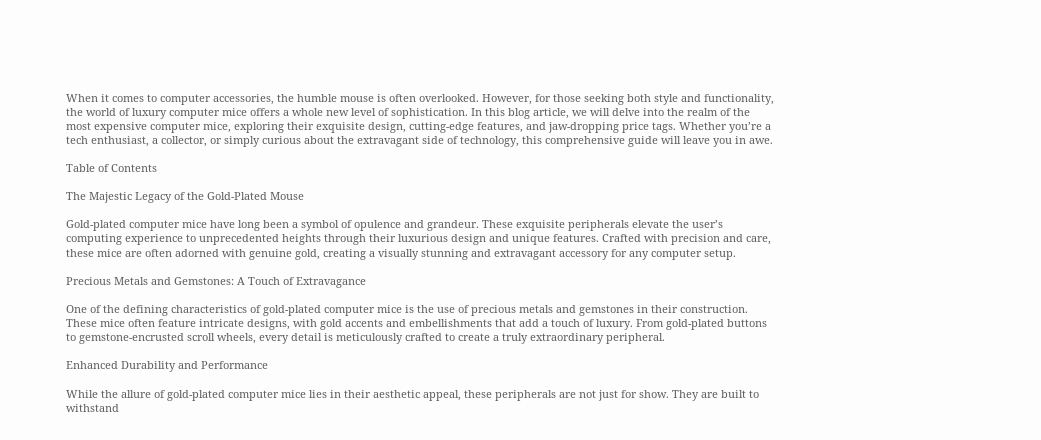When it comes to computer accessories, the humble mouse is often overlooked. However, for those seeking both style and functionality, the world of luxury computer mice offers a whole new level of sophistication. In this blog article, we will delve into the realm of the most expensive computer mice, exploring their exquisite design, cutting-edge features, and jaw-dropping price tags. Whether you’re a tech enthusiast, a collector, or simply curious about the extravagant side of technology, this comprehensive guide will leave you in awe.

Table of Contents

The Majestic Legacy of the Gold-Plated Mouse

Gold-plated computer mice have long been a symbol of opulence and grandeur. These exquisite peripherals elevate the user’s computing experience to unprecedented heights through their luxurious design and unique features. Crafted with precision and care, these mice are often adorned with genuine gold, creating a visually stunning and extravagant accessory for any computer setup.

Precious Metals and Gemstones: A Touch of Extravagance

One of the defining characteristics of gold-plated computer mice is the use of precious metals and gemstones in their construction. These mice often feature intricate designs, with gold accents and embellishments that add a touch of luxury. From gold-plated buttons to gemstone-encrusted scroll wheels, every detail is meticulously crafted to create a truly extraordinary peripheral.

Enhanced Durability and Performance

While the allure of gold-plated computer mice lies in their aesthetic appeal, these peripherals are not just for show. They are built to withstand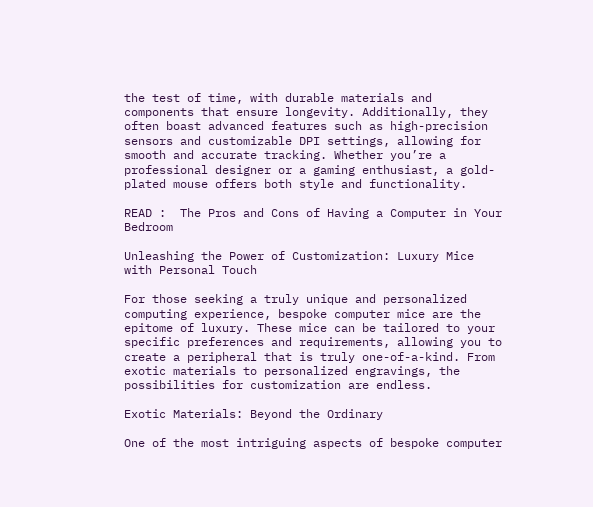the test of time, with durable materials and components that ensure longevity. Additionally, they often boast advanced features such as high-precision sensors and customizable DPI settings, allowing for smooth and accurate tracking. Whether you’re a professional designer or a gaming enthusiast, a gold-plated mouse offers both style and functionality.

READ :  The Pros and Cons of Having a Computer in Your Bedroom

Unleashing the Power of Customization: Luxury Mice with Personal Touch

For those seeking a truly unique and personalized computing experience, bespoke computer mice are the epitome of luxury. These mice can be tailored to your specific preferences and requirements, allowing you to create a peripheral that is truly one-of-a-kind. From exotic materials to personalized engravings, the possibilities for customization are endless.

Exotic Materials: Beyond the Ordinary

One of the most intriguing aspects of bespoke computer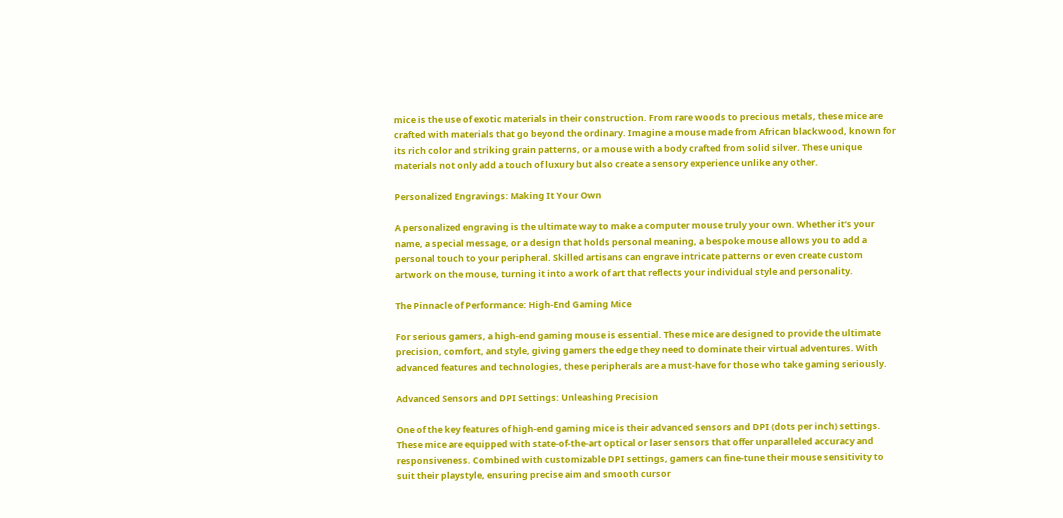mice is the use of exotic materials in their construction. From rare woods to precious metals, these mice are crafted with materials that go beyond the ordinary. Imagine a mouse made from African blackwood, known for its rich color and striking grain patterns, or a mouse with a body crafted from solid silver. These unique materials not only add a touch of luxury but also create a sensory experience unlike any other.

Personalized Engravings: Making It Your Own

A personalized engraving is the ultimate way to make a computer mouse truly your own. Whether it’s your name, a special message, or a design that holds personal meaning, a bespoke mouse allows you to add a personal touch to your peripheral. Skilled artisans can engrave intricate patterns or even create custom artwork on the mouse, turning it into a work of art that reflects your individual style and personality.

The Pinnacle of Performance: High-End Gaming Mice

For serious gamers, a high-end gaming mouse is essential. These mice are designed to provide the ultimate precision, comfort, and style, giving gamers the edge they need to dominate their virtual adventures. With advanced features and technologies, these peripherals are a must-have for those who take gaming seriously.

Advanced Sensors and DPI Settings: Unleashing Precision

One of the key features of high-end gaming mice is their advanced sensors and DPI (dots per inch) settings. These mice are equipped with state-of-the-art optical or laser sensors that offer unparalleled accuracy and responsiveness. Combined with customizable DPI settings, gamers can fine-tune their mouse sensitivity to suit their playstyle, ensuring precise aim and smooth cursor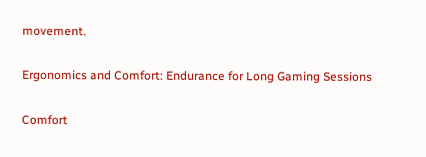movement.

Ergonomics and Comfort: Endurance for Long Gaming Sessions

Comfort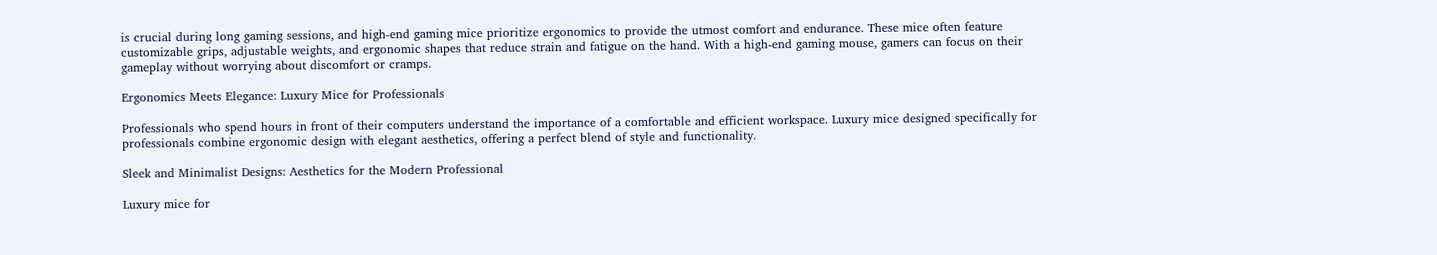is crucial during long gaming sessions, and high-end gaming mice prioritize ergonomics to provide the utmost comfort and endurance. These mice often feature customizable grips, adjustable weights, and ergonomic shapes that reduce strain and fatigue on the hand. With a high-end gaming mouse, gamers can focus on their gameplay without worrying about discomfort or cramps.

Ergonomics Meets Elegance: Luxury Mice for Professionals

Professionals who spend hours in front of their computers understand the importance of a comfortable and efficient workspace. Luxury mice designed specifically for professionals combine ergonomic design with elegant aesthetics, offering a perfect blend of style and functionality.

Sleek and Minimalist Designs: Aesthetics for the Modern Professional

Luxury mice for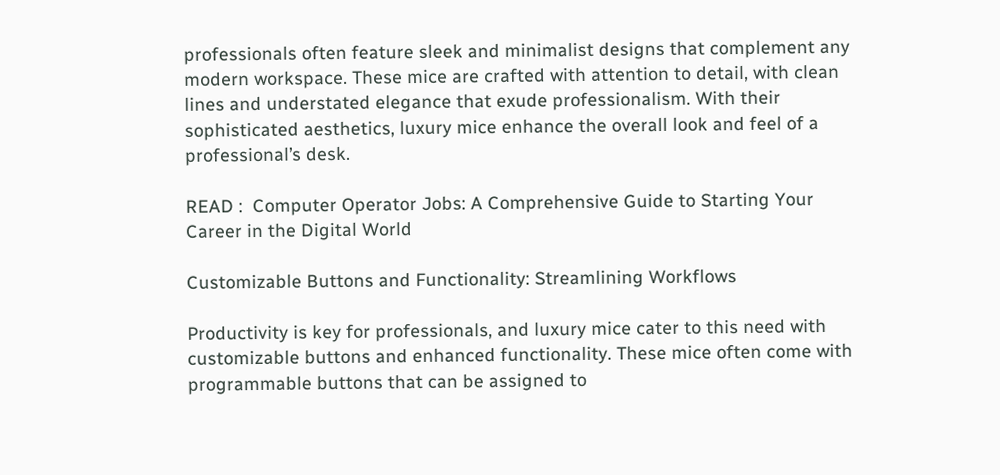professionals often feature sleek and minimalist designs that complement any modern workspace. These mice are crafted with attention to detail, with clean lines and understated elegance that exude professionalism. With their sophisticated aesthetics, luxury mice enhance the overall look and feel of a professional’s desk.

READ :  Computer Operator Jobs: A Comprehensive Guide to Starting Your Career in the Digital World

Customizable Buttons and Functionality: Streamlining Workflows

Productivity is key for professionals, and luxury mice cater to this need with customizable buttons and enhanced functionality. These mice often come with programmable buttons that can be assigned to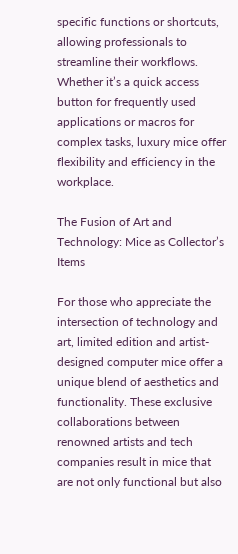specific functions or shortcuts, allowing professionals to streamline their workflows. Whether it’s a quick access button for frequently used applications or macros for complex tasks, luxury mice offer flexibility and efficiency in the workplace.

The Fusion of Art and Technology: Mice as Collector’s Items

For those who appreciate the intersection of technology and art, limited edition and artist-designed computer mice offer a unique blend of aesthetics and functionality. These exclusive collaborations between renowned artists and tech companies result in mice that are not only functional but also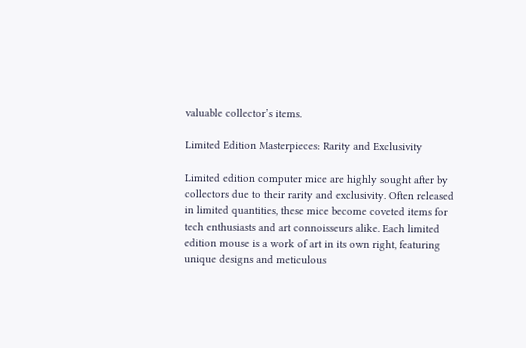valuable collector’s items.

Limited Edition Masterpieces: Rarity and Exclusivity

Limited edition computer mice are highly sought after by collectors due to their rarity and exclusivity. Often released in limited quantities, these mice become coveted items for tech enthusiasts and art connoisseurs alike. Each limited edition mouse is a work of art in its own right, featuring unique designs and meticulous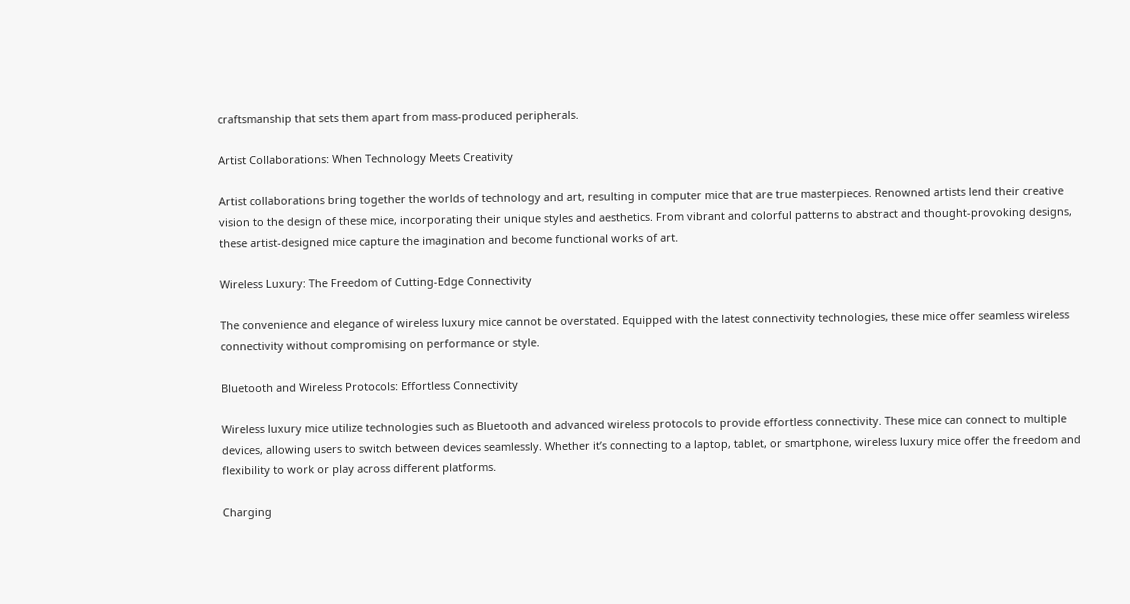craftsmanship that sets them apart from mass-produced peripherals.

Artist Collaborations: When Technology Meets Creativity

Artist collaborations bring together the worlds of technology and art, resulting in computer mice that are true masterpieces. Renowned artists lend their creative vision to the design of these mice, incorporating their unique styles and aesthetics. From vibrant and colorful patterns to abstract and thought-provoking designs, these artist-designed mice capture the imagination and become functional works of art.

Wireless Luxury: The Freedom of Cutting-Edge Connectivity

The convenience and elegance of wireless luxury mice cannot be overstated. Equipped with the latest connectivity technologies, these mice offer seamless wireless connectivity without compromising on performance or style.

Bluetooth and Wireless Protocols: Effortless Connectivity

Wireless luxury mice utilize technologies such as Bluetooth and advanced wireless protocols to provide effortless connectivity. These mice can connect to multiple devices, allowing users to switch between devices seamlessly. Whether it’s connecting to a laptop, tablet, or smartphone, wireless luxury mice offer the freedom and flexibility to work or play across different platforms.

Charging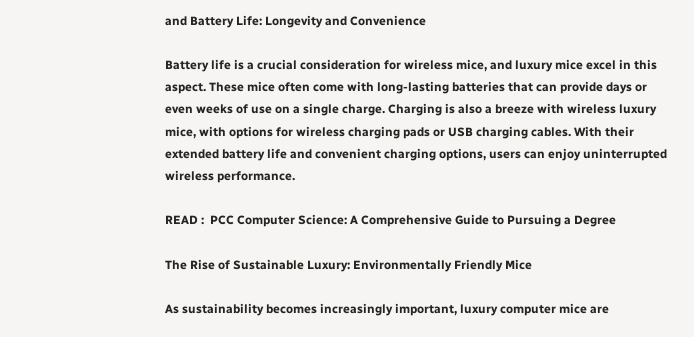and Battery Life: Longevity and Convenience

Battery life is a crucial consideration for wireless mice, and luxury mice excel in this aspect. These mice often come with long-lasting batteries that can provide days or even weeks of use on a single charge. Charging is also a breeze with wireless luxury mice, with options for wireless charging pads or USB charging cables. With their extended battery life and convenient charging options, users can enjoy uninterrupted wireless performance.

READ :  PCC Computer Science: A Comprehensive Guide to Pursuing a Degree

The Rise of Sustainable Luxury: Environmentally Friendly Mice

As sustainability becomes increasingly important, luxury computer mice are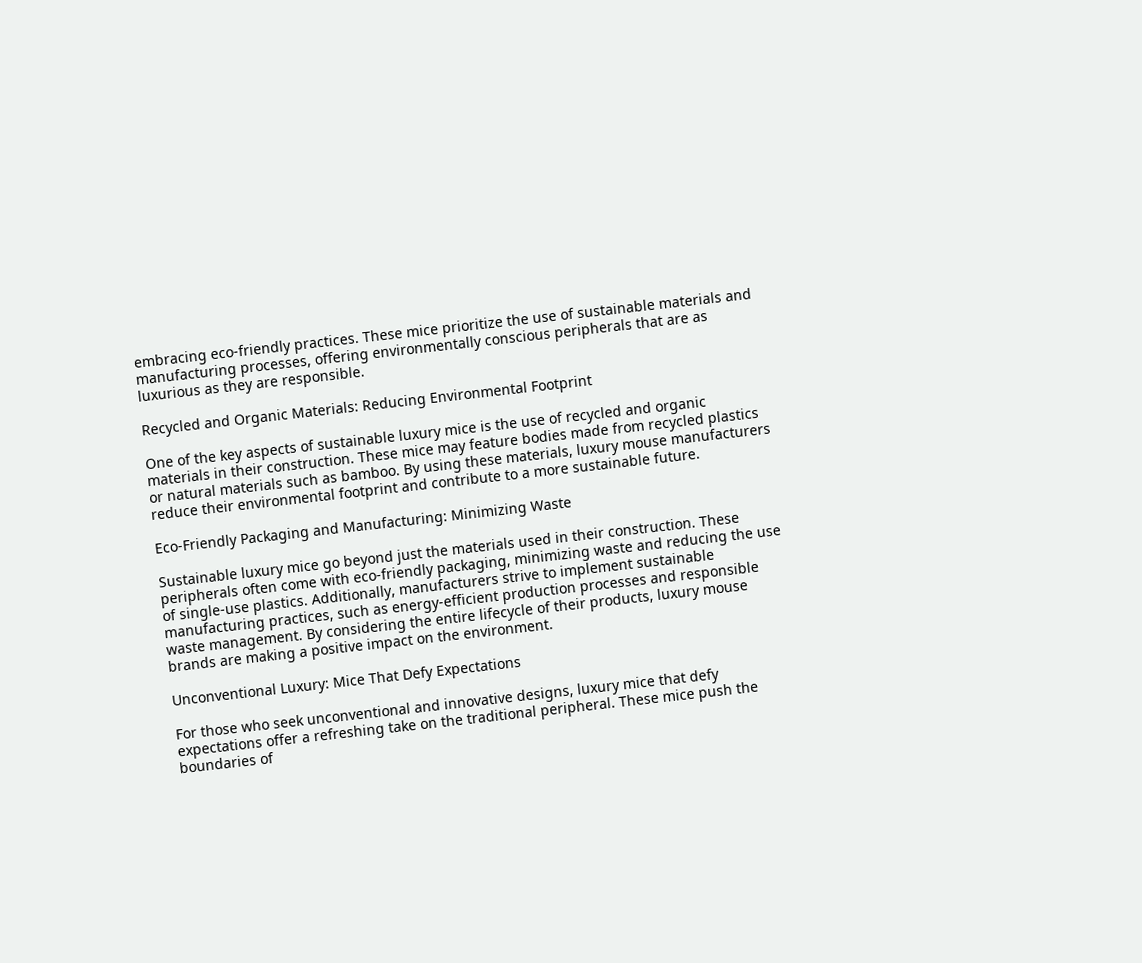embracing eco-friendly practices. These mice prioritize the use of sustainable materials and manufacturing processes, offering environmentally conscious peripherals that are as luxurious as they are responsible.

Recycled and Organic Materials: Reducing Environmental Footprint

One of the key aspects of sustainable luxury mice is the use of recycled and organic materials in their construction. These mice may feature bodies made from recycled plastics or natural materials such as bamboo. By using these materials, luxury mouse manufacturers reduce their environmental footprint and contribute to a more sustainable future.

Eco-Friendly Packaging and Manufacturing: Minimizing Waste

Sustainable luxury mice go beyond just the materials used in their construction. These peripherals often come with eco-friendly packaging, minimizing waste and reducing the use of single-use plastics. Additionally, manufacturers strive to implement sustainable manufacturing practices, such as energy-efficient production processes and responsible waste management. By considering the entire lifecycle of their products, luxury mouse brands are making a positive impact on the environment.

Unconventional Luxury: Mice That Defy Expectations

For those who seek unconventional and innovative designs, luxury mice that defy expectations offer a refreshing take on the traditional peripheral. These mice push the boundaries of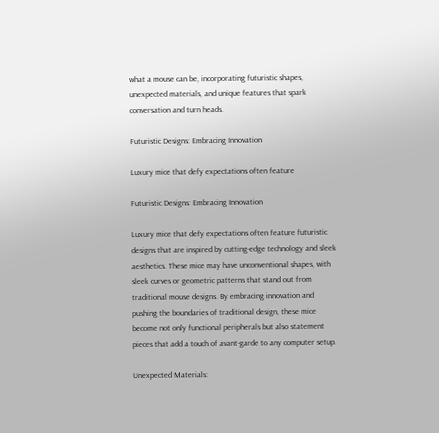what a mouse can be, incorporating futuristic shapes, unexpected materials, and unique features that spark conversation and turn heads.

Futuristic Designs: Embracing Innovation

Luxury mice that defy expectations often feature

Futuristic Designs: Embracing Innovation

Luxury mice that defy expectations often feature futuristic designs that are inspired by cutting-edge technology and sleek aesthetics. These mice may have unconventional shapes, with sleek curves or geometric patterns that stand out from traditional mouse designs. By embracing innovation and pushing the boundaries of traditional design, these mice become not only functional peripherals but also statement pieces that add a touch of avant-garde to any computer setup.

Unexpected Materials: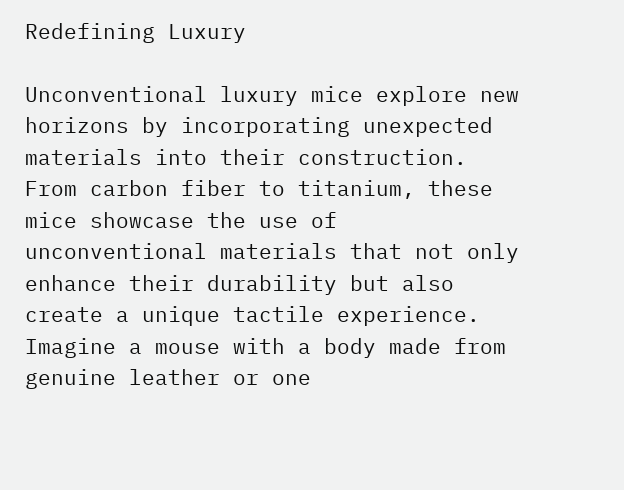Redefining Luxury

Unconventional luxury mice explore new horizons by incorporating unexpected materials into their construction. From carbon fiber to titanium, these mice showcase the use of unconventional materials that not only enhance their durability but also create a unique tactile experience. Imagine a mouse with a body made from genuine leather or one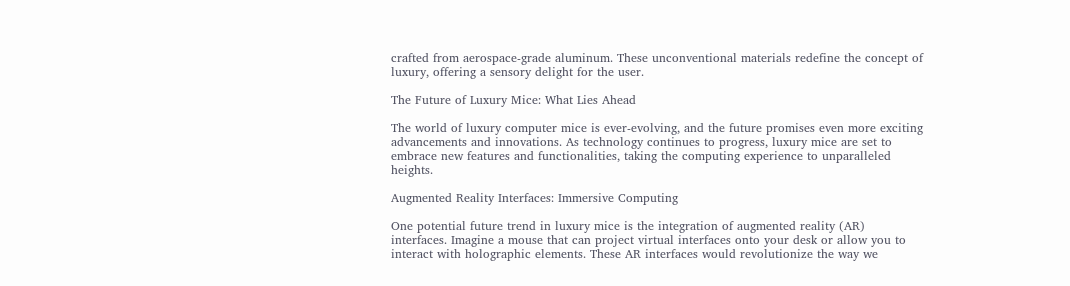crafted from aerospace-grade aluminum. These unconventional materials redefine the concept of luxury, offering a sensory delight for the user.

The Future of Luxury Mice: What Lies Ahead

The world of luxury computer mice is ever-evolving, and the future promises even more exciting advancements and innovations. As technology continues to progress, luxury mice are set to embrace new features and functionalities, taking the computing experience to unparalleled heights.

Augmented Reality Interfaces: Immersive Computing

One potential future trend in luxury mice is the integration of augmented reality (AR) interfaces. Imagine a mouse that can project virtual interfaces onto your desk or allow you to interact with holographic elements. These AR interfaces would revolutionize the way we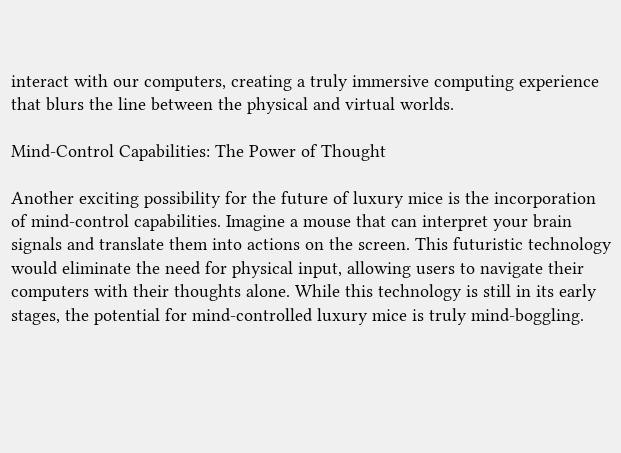interact with our computers, creating a truly immersive computing experience that blurs the line between the physical and virtual worlds.

Mind-Control Capabilities: The Power of Thought

Another exciting possibility for the future of luxury mice is the incorporation of mind-control capabilities. Imagine a mouse that can interpret your brain signals and translate them into actions on the screen. This futuristic technology would eliminate the need for physical input, allowing users to navigate their computers with their thoughts alone. While this technology is still in its early stages, the potential for mind-controlled luxury mice is truly mind-boggling.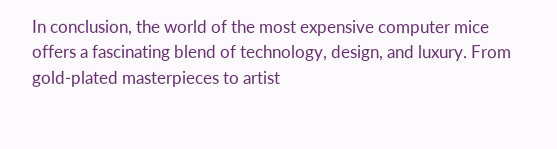In conclusion, the world of the most expensive computer mice offers a fascinating blend of technology, design, and luxury. From gold-plated masterpieces to artist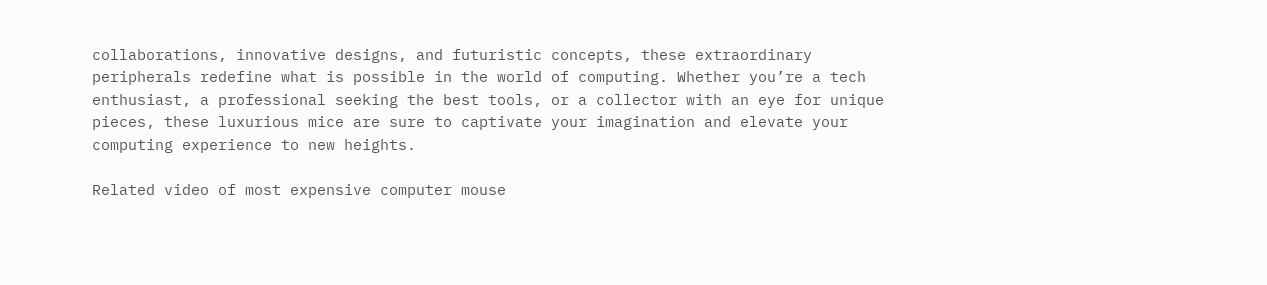collaborations, innovative designs, and futuristic concepts, these extraordinary peripherals redefine what is possible in the world of computing. Whether you’re a tech enthusiast, a professional seeking the best tools, or a collector with an eye for unique pieces, these luxurious mice are sure to captivate your imagination and elevate your computing experience to new heights.

Related video of most expensive computer mouse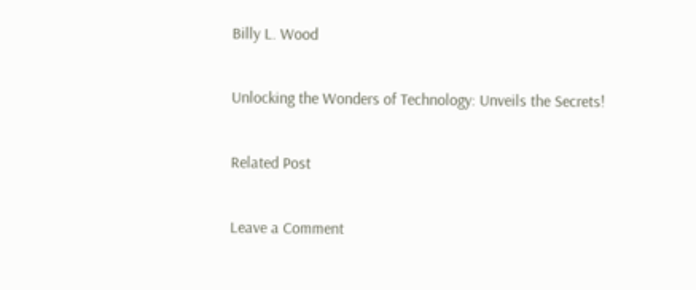Billy L. Wood

Unlocking the Wonders of Technology: Unveils the Secrets!

Related Post

Leave a Comment